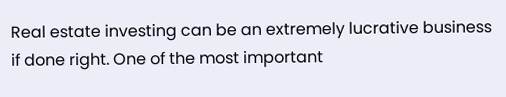Real estate investing can be an extremely lucrative business if done right. One of the most important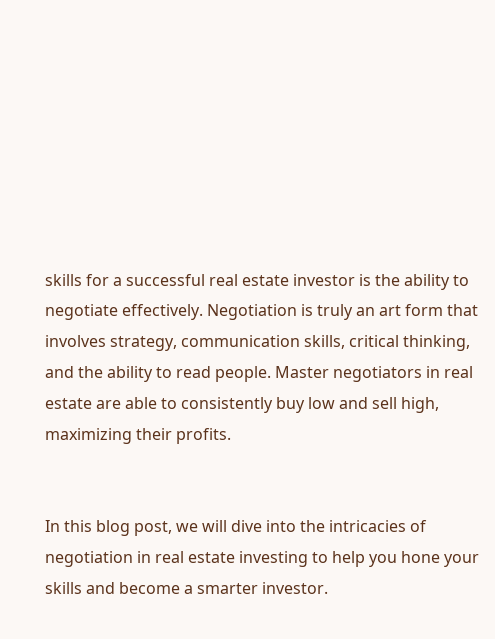skills for a successful real estate investor is the ability to negotiate effectively. Negotiation is truly an art form that involves strategy, communication skills, critical thinking, and the ability to read people. Master negotiators in real estate are able to consistently buy low and sell high, maximizing their profits.


In this blog post, we will dive into the intricacies of negotiation in real estate investing to help you hone your skills and become a smarter investor.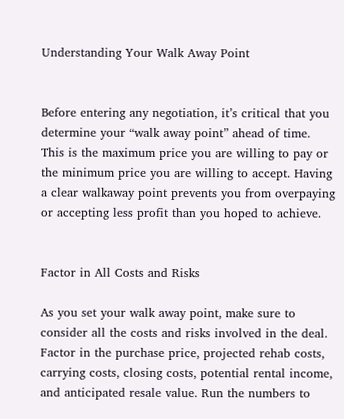Understanding Your Walk Away Point


Before entering any negotiation, it’s critical that you determine your “walk away point” ahead of time. This is the maximum price you are willing to pay or the minimum price you are willing to accept. Having a clear walkaway point prevents you from overpaying or accepting less profit than you hoped to achieve.


Factor in All Costs and Risks

As you set your walk away point, make sure to consider all the costs and risks involved in the deal. Factor in the purchase price, projected rehab costs, carrying costs, closing costs, potential rental income, and anticipated resale value. Run the numbers to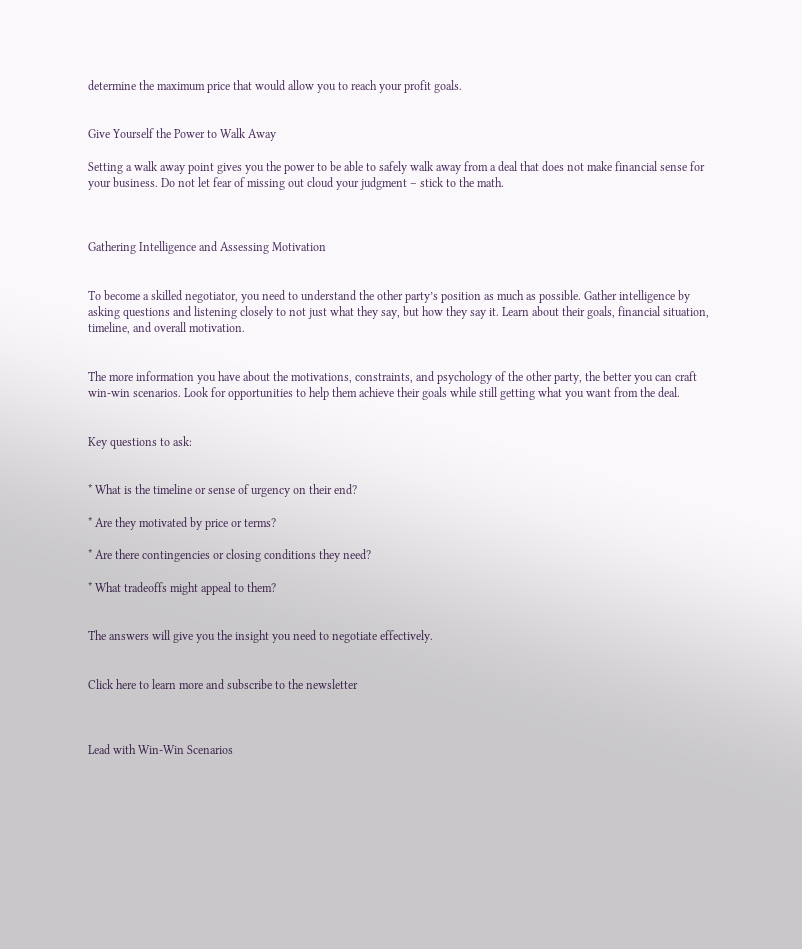determine the maximum price that would allow you to reach your profit goals.


Give Yourself the Power to Walk Away

Setting a walk away point gives you the power to be able to safely walk away from a deal that does not make financial sense for your business. Do not let fear of missing out cloud your judgment – stick to the math.



Gathering Intelligence and Assessing Motivation


To become a skilled negotiator, you need to understand the other party’s position as much as possible. Gather intelligence by asking questions and listening closely to not just what they say, but how they say it. Learn about their goals, financial situation, timeline, and overall motivation.


The more information you have about the motivations, constraints, and psychology of the other party, the better you can craft win-win scenarios. Look for opportunities to help them achieve their goals while still getting what you want from the deal.


Key questions to ask:


* What is the timeline or sense of urgency on their end?

* Are they motivated by price or terms?

* Are there contingencies or closing conditions they need?

* What tradeoffs might appeal to them?


The answers will give you the insight you need to negotiate effectively.


Click here to learn more and subscribe to the newsletter



Lead with Win-Win Scenarios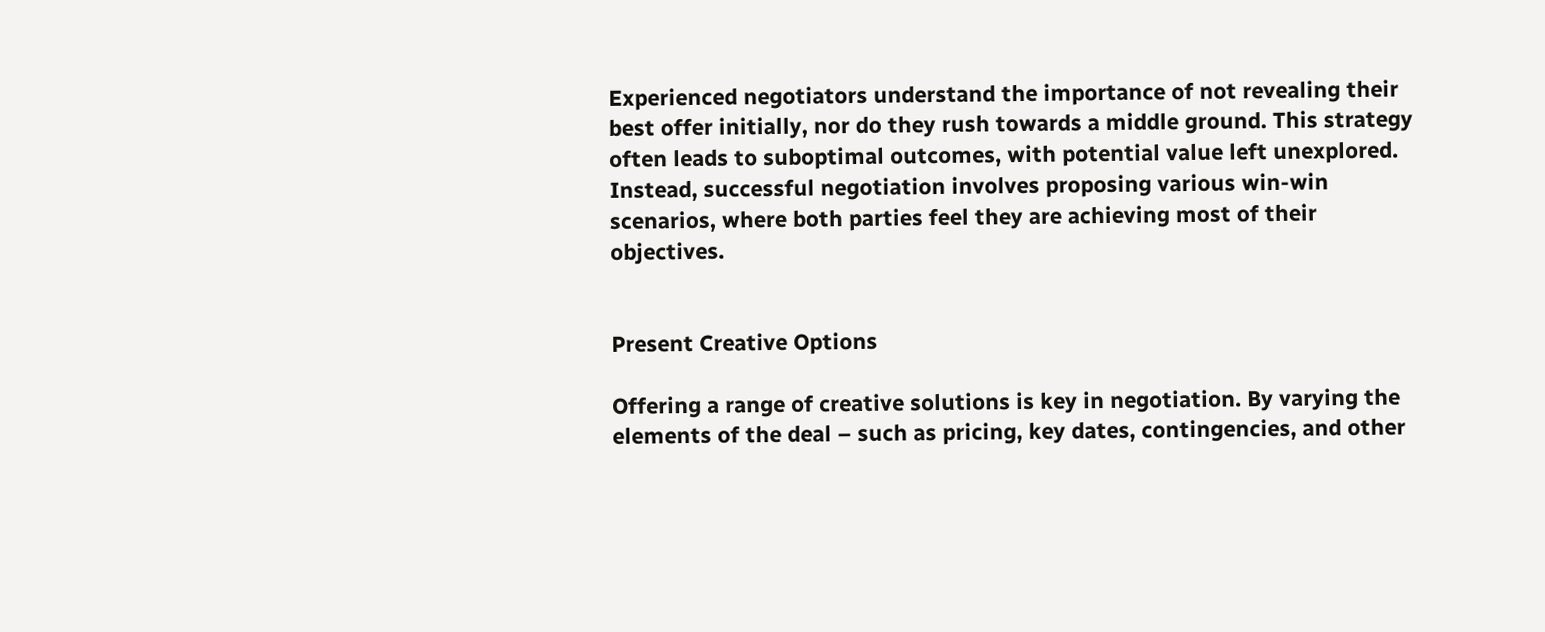Experienced negotiators understand the importance of not revealing their best offer initially, nor do they rush towards a middle ground. This strategy often leads to suboptimal outcomes, with potential value left unexplored. Instead, successful negotiation involves proposing various win-win scenarios, where both parties feel they are achieving most of their objectives.


Present Creative Options

Offering a range of creative solutions is key in negotiation. By varying the elements of the deal – such as pricing, key dates, contingencies, and other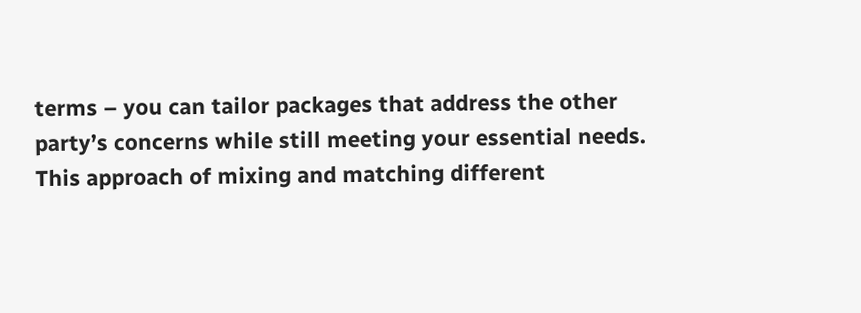terms – you can tailor packages that address the other party’s concerns while still meeting your essential needs. This approach of mixing and matching different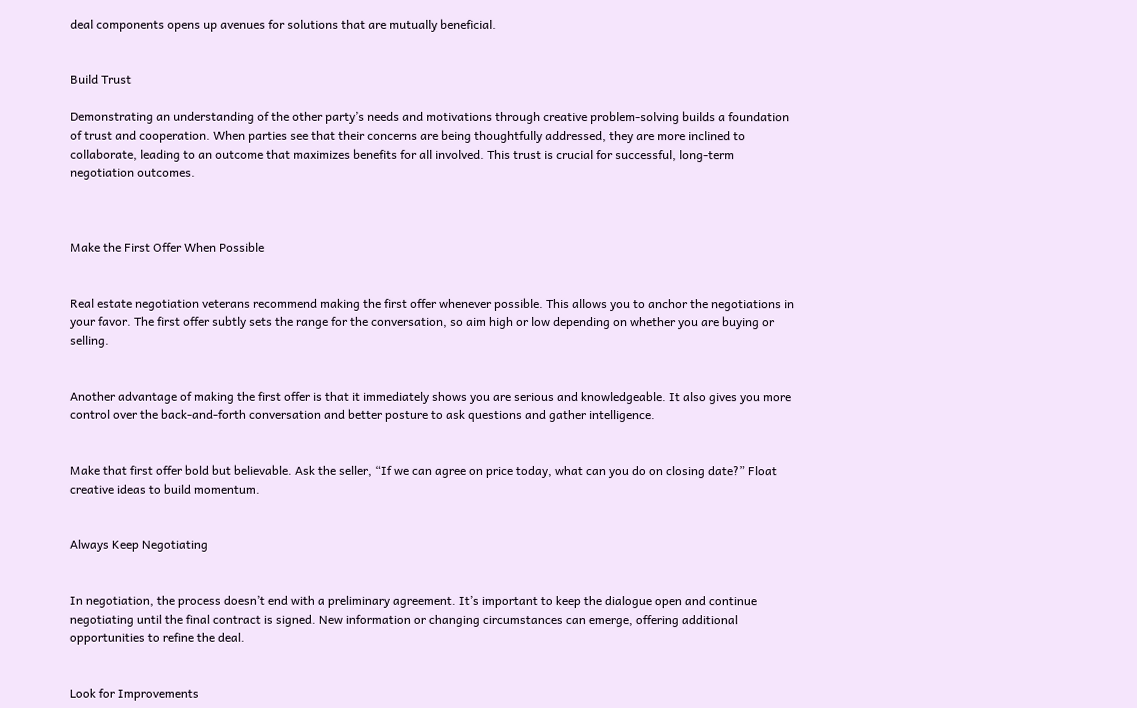deal components opens up avenues for solutions that are mutually beneficial.


Build Trust

Demonstrating an understanding of the other party’s needs and motivations through creative problem-solving builds a foundation of trust and cooperation. When parties see that their concerns are being thoughtfully addressed, they are more inclined to collaborate, leading to an outcome that maximizes benefits for all involved. This trust is crucial for successful, long-term negotiation outcomes.



Make the First Offer When Possible


Real estate negotiation veterans recommend making the first offer whenever possible. This allows you to anchor the negotiations in your favor. The first offer subtly sets the range for the conversation, so aim high or low depending on whether you are buying or selling.


Another advantage of making the first offer is that it immediately shows you are serious and knowledgeable. It also gives you more control over the back-and-forth conversation and better posture to ask questions and gather intelligence.


Make that first offer bold but believable. Ask the seller, “If we can agree on price today, what can you do on closing date?” Float creative ideas to build momentum.


Always Keep Negotiating


In negotiation, the process doesn’t end with a preliminary agreement. It’s important to keep the dialogue open and continue negotiating until the final contract is signed. New information or changing circumstances can emerge, offering additional opportunities to refine the deal.


Look for Improvements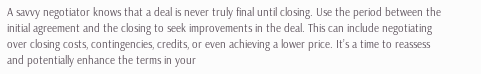A savvy negotiator knows that a deal is never truly final until closing. Use the period between the initial agreement and the closing to seek improvements in the deal. This can include negotiating over closing costs, contingencies, credits, or even achieving a lower price. It’s a time to reassess and potentially enhance the terms in your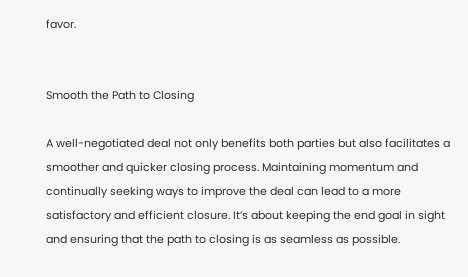favor.


Smooth the Path to Closing

A well-negotiated deal not only benefits both parties but also facilitates a smoother and quicker closing process. Maintaining momentum and continually seeking ways to improve the deal can lead to a more satisfactory and efficient closure. It’s about keeping the end goal in sight and ensuring that the path to closing is as seamless as possible.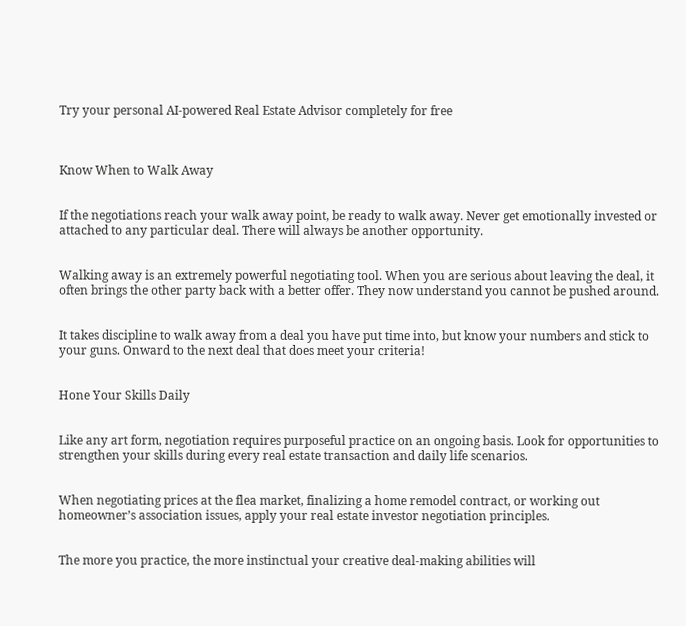Try your personal AI-powered Real Estate Advisor completely for free



Know When to Walk Away


If the negotiations reach your walk away point, be ready to walk away. Never get emotionally invested or attached to any particular deal. There will always be another opportunity.


Walking away is an extremely powerful negotiating tool. When you are serious about leaving the deal, it often brings the other party back with a better offer. They now understand you cannot be pushed around.


It takes discipline to walk away from a deal you have put time into, but know your numbers and stick to your guns. Onward to the next deal that does meet your criteria!


Hone Your Skills Daily


Like any art form, negotiation requires purposeful practice on an ongoing basis. Look for opportunities to strengthen your skills during every real estate transaction and daily life scenarios.


When negotiating prices at the flea market, finalizing a home remodel contract, or working out homeowner’s association issues, apply your real estate investor negotiation principles.


The more you practice, the more instinctual your creative deal-making abilities will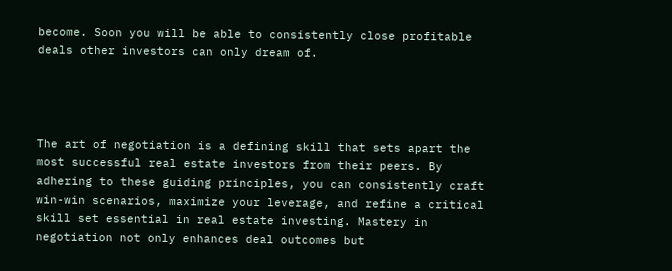become. Soon you will be able to consistently close profitable deals other investors can only dream of.




The art of negotiation is a defining skill that sets apart the most successful real estate investors from their peers. By adhering to these guiding principles, you can consistently craft win-win scenarios, maximize your leverage, and refine a critical skill set essential in real estate investing. Mastery in negotiation not only enhances deal outcomes but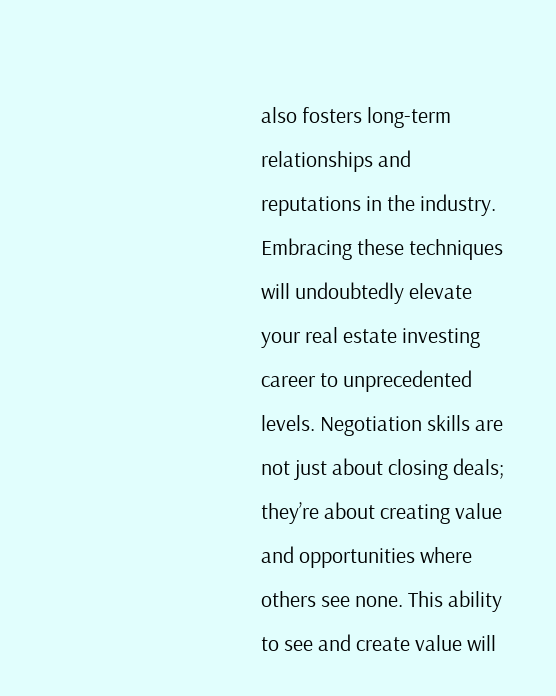also fosters long-term relationships and reputations in the industry. Embracing these techniques will undoubtedly elevate your real estate investing career to unprecedented levels. Negotiation skills are not just about closing deals; they’re about creating value and opportunities where others see none. This ability to see and create value will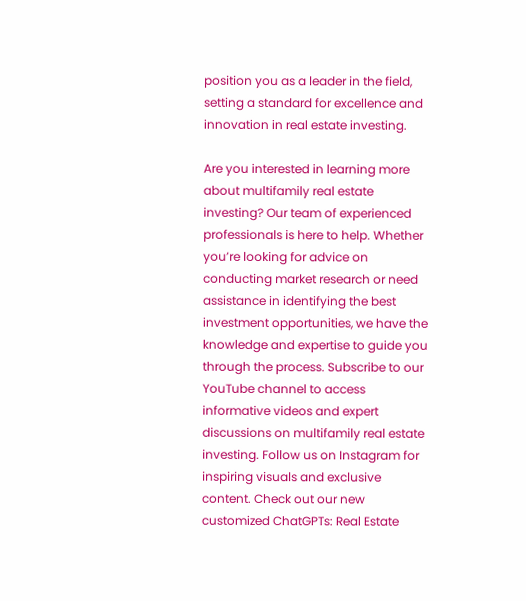position you as a leader in the field, setting a standard for excellence and innovation in real estate investing.

Are you interested in learning more about multifamily real estate investing? Our team of experienced professionals is here to help. Whether you’re looking for advice on conducting market research or need assistance in identifying the best investment opportunities, we have the knowledge and expertise to guide you through the process. Subscribe to our YouTube channel to access informative videos and expert discussions on multifamily real estate investing. Follow us on Instagram for inspiring visuals and exclusive content. Check out our new customized ChatGPTs: Real Estate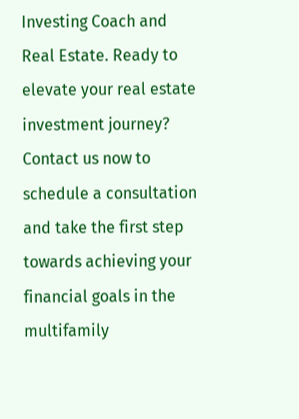Investing Coach and Real Estate. Ready to elevate your real estate investment journey?  Contact us now to schedule a consultation and take the first step towards achieving your financial goals in the multifamily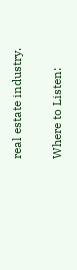real estate industry.

Where to Listen: